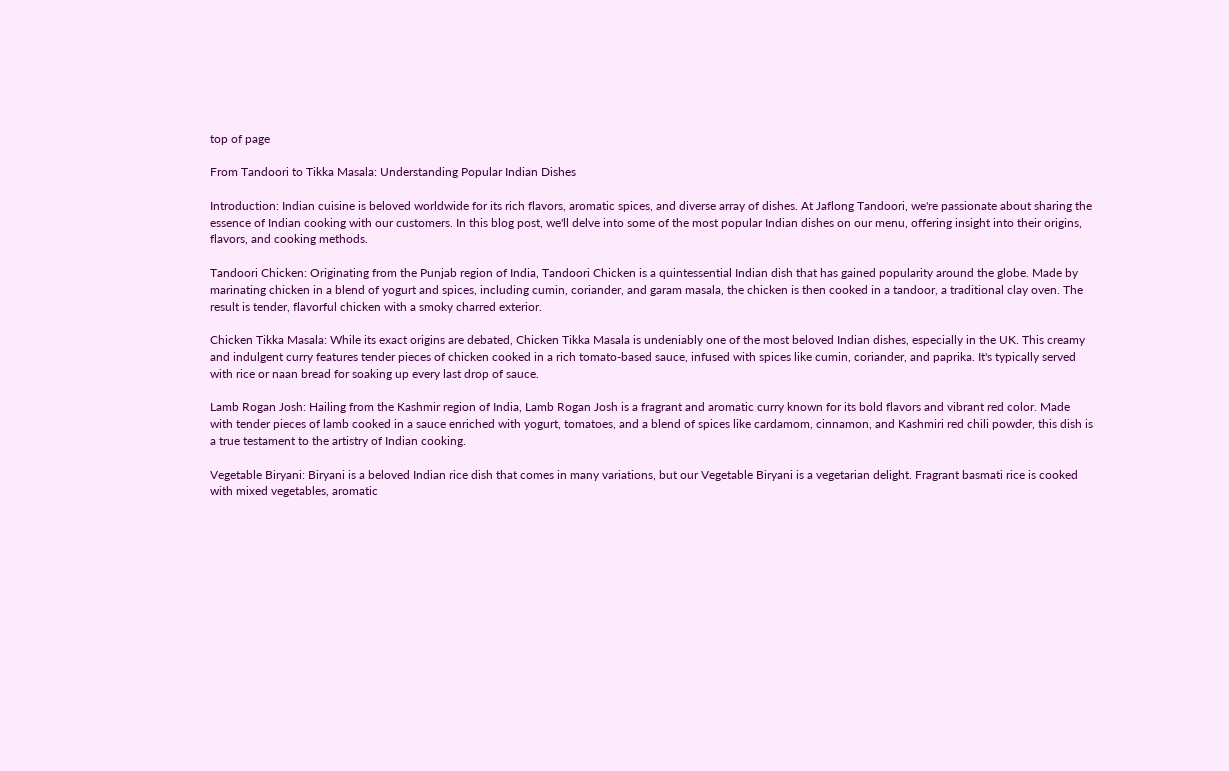top of page

From Tandoori to Tikka Masala: Understanding Popular Indian Dishes

Introduction: Indian cuisine is beloved worldwide for its rich flavors, aromatic spices, and diverse array of dishes. At Jaflong Tandoori, we're passionate about sharing the essence of Indian cooking with our customers. In this blog post, we'll delve into some of the most popular Indian dishes on our menu, offering insight into their origins, flavors, and cooking methods.

Tandoori Chicken: Originating from the Punjab region of India, Tandoori Chicken is a quintessential Indian dish that has gained popularity around the globe. Made by marinating chicken in a blend of yogurt and spices, including cumin, coriander, and garam masala, the chicken is then cooked in a tandoor, a traditional clay oven. The result is tender, flavorful chicken with a smoky charred exterior.

Chicken Tikka Masala: While its exact origins are debated, Chicken Tikka Masala is undeniably one of the most beloved Indian dishes, especially in the UK. This creamy and indulgent curry features tender pieces of chicken cooked in a rich tomato-based sauce, infused with spices like cumin, coriander, and paprika. It's typically served with rice or naan bread for soaking up every last drop of sauce.

Lamb Rogan Josh: Hailing from the Kashmir region of India, Lamb Rogan Josh is a fragrant and aromatic curry known for its bold flavors and vibrant red color. Made with tender pieces of lamb cooked in a sauce enriched with yogurt, tomatoes, and a blend of spices like cardamom, cinnamon, and Kashmiri red chili powder, this dish is a true testament to the artistry of Indian cooking.

Vegetable Biryani: Biryani is a beloved Indian rice dish that comes in many variations, but our Vegetable Biryani is a vegetarian delight. Fragrant basmati rice is cooked with mixed vegetables, aromatic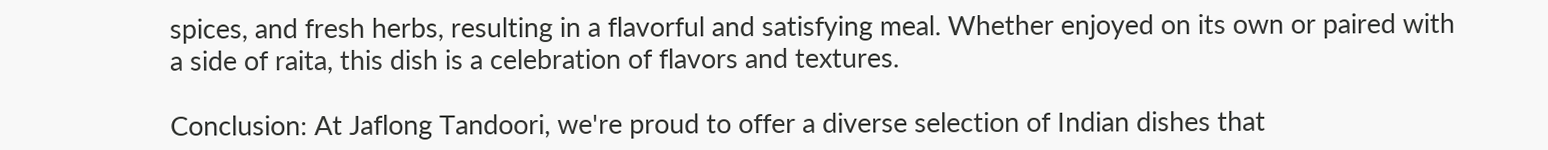spices, and fresh herbs, resulting in a flavorful and satisfying meal. Whether enjoyed on its own or paired with a side of raita, this dish is a celebration of flavors and textures.

Conclusion: At Jaflong Tandoori, we're proud to offer a diverse selection of Indian dishes that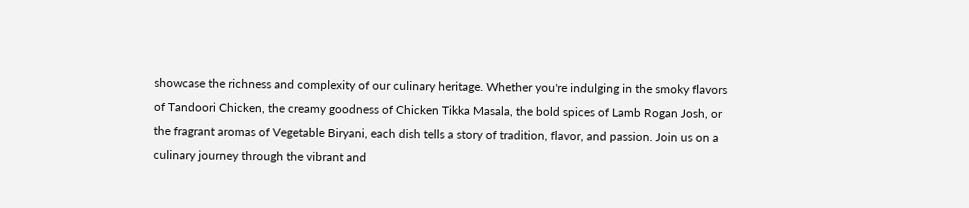showcase the richness and complexity of our culinary heritage. Whether you're indulging in the smoky flavors of Tandoori Chicken, the creamy goodness of Chicken Tikka Masala, the bold spices of Lamb Rogan Josh, or the fragrant aromas of Vegetable Biryani, each dish tells a story of tradition, flavor, and passion. Join us on a culinary journey through the vibrant and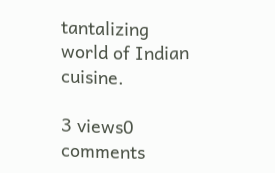tantalizing world of Indian cuisine.

3 views0 comments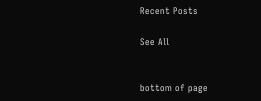Recent Posts

See All


bottom of page